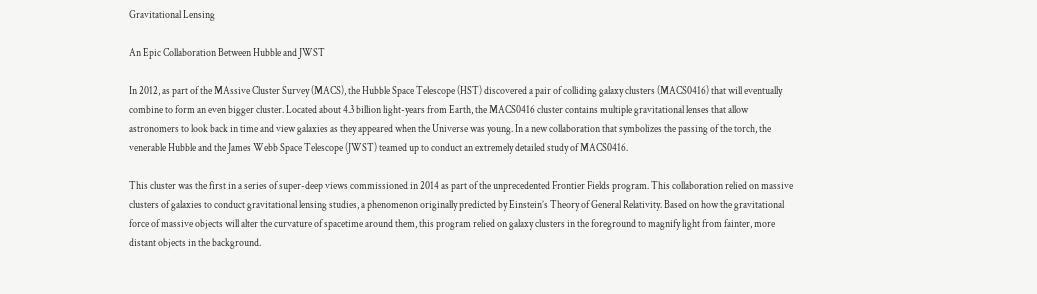Gravitational Lensing

An Epic Collaboration Between Hubble and JWST

In 2012, as part of the MAssive Cluster Survey (MACS), the Hubble Space Telescope (HST) discovered a pair of colliding galaxy clusters (MACS0416) that will eventually combine to form an even bigger cluster. Located about 4.3 billion light-years from Earth, the MACS0416 cluster contains multiple gravitational lenses that allow astronomers to look back in time and view galaxies as they appeared when the Universe was young. In a new collaboration that symbolizes the passing of the torch, the venerable Hubble and the James Webb Space Telescope (JWST) teamed up to conduct an extremely detailed study of MACS0416.

This cluster was the first in a series of super-deep views commissioned in 2014 as part of the unprecedented Frontier Fields program. This collaboration relied on massive clusters of galaxies to conduct gravitational lensing studies, a phenomenon originally predicted by Einstein’s Theory of General Relativity. Based on how the gravitational force of massive objects will alter the curvature of spacetime around them, this program relied on galaxy clusters in the foreground to magnify light from fainter, more distant objects in the background.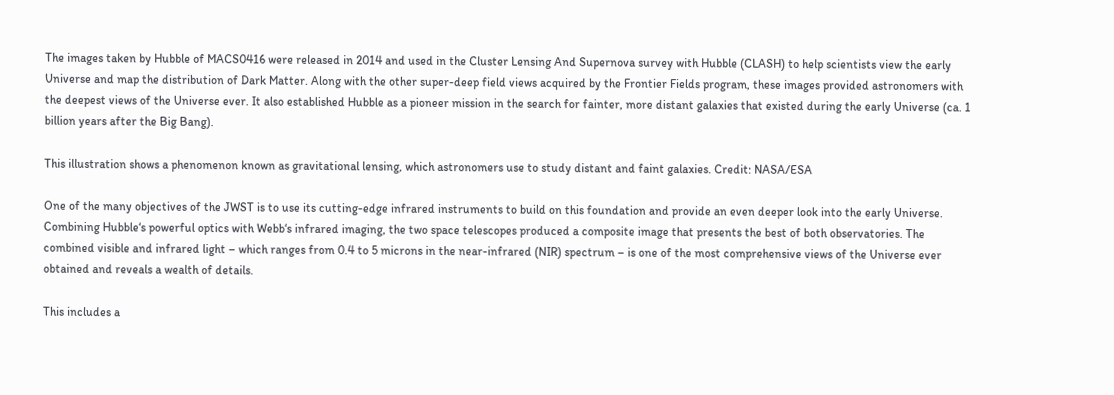The images taken by Hubble of MACS0416 were released in 2014 and used in the Cluster Lensing And Supernova survey with Hubble (CLASH) to help scientists view the early Universe and map the distribution of Dark Matter. Along with the other super-deep field views acquired by the Frontier Fields program, these images provided astronomers with the deepest views of the Universe ever. It also established Hubble as a pioneer mission in the search for fainter, more distant galaxies that existed during the early Universe (ca. 1 billion years after the Big Bang).

This illustration shows a phenomenon known as gravitational lensing, which astronomers use to study distant and faint galaxies. Credit: NASA/ESA

One of the many objectives of the JWST is to use its cutting-edge infrared instruments to build on this foundation and provide an even deeper look into the early Universe. Combining Hubble‘s powerful optics with Webb‘s infrared imaging, the two space telescopes produced a composite image that presents the best of both observatories. The combined visible and infrared light – which ranges from 0.4 to 5 microns in the near-infrared (NIR) spectrum – is one of the most comprehensive views of the Universe ever obtained and reveals a wealth of details.

This includes a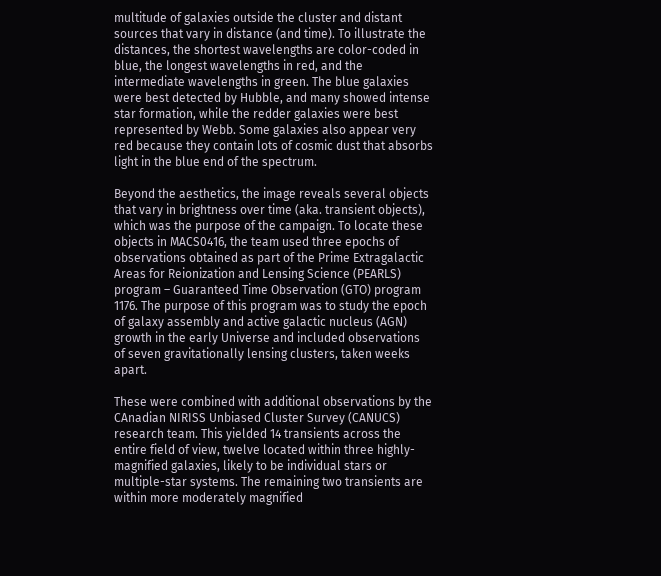multitude of galaxies outside the cluster and distant sources that vary in distance (and time). To illustrate the distances, the shortest wavelengths are color-coded in blue, the longest wavelengths in red, and the intermediate wavelengths in green. The blue galaxies were best detected by Hubble, and many showed intense star formation, while the redder galaxies were best represented by Webb. Some galaxies also appear very red because they contain lots of cosmic dust that absorbs light in the blue end of the spectrum.

Beyond the aesthetics, the image reveals several objects that vary in brightness over time (aka. transient objects), which was the purpose of the campaign. To locate these objects in MACS0416, the team used three epochs of observations obtained as part of the Prime Extragalactic Areas for Reionization and Lensing Science (PEARLS) program – Guaranteed Time Observation (GTO) program 1176. The purpose of this program was to study the epoch of galaxy assembly and active galactic nucleus (AGN) growth in the early Universe and included observations of seven gravitationally lensing clusters, taken weeks apart.

These were combined with additional observations by the CAnadian NIRISS Unbiased Cluster Survey (CANUCS) research team. This yielded 14 transients across the entire field of view, twelve located within three highly-magnified galaxies, likely to be individual stars or multiple-star systems. The remaining two transients are within more moderately magnified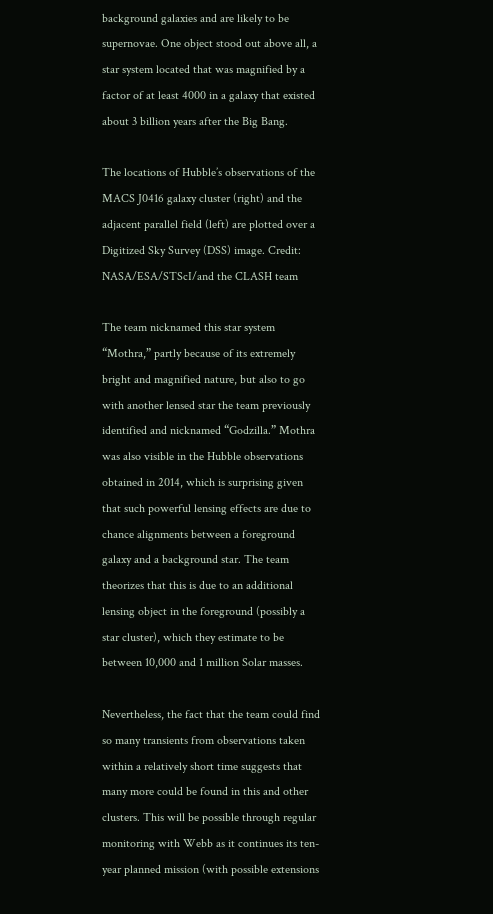background galaxies and are likely to be supernovae. One object stood out above all, a star system located that was magnified by a factor of at least 4000 in a galaxy that existed about 3 billion years after the Big Bang.

The locations of Hubble’s observations of the MACS J0416 galaxy cluster (right) and the adjacent parallel field (left) are plotted over a Digitized Sky Survey (DSS) image. Credit: NASA/ESA/STScI/and the CLASH team

The team nicknamed this star system “Mothra,” partly because of its extremely bright and magnified nature, but also to go with another lensed star the team previously identified and nicknamed “Godzilla.” Mothra was also visible in the Hubble observations obtained in 2014, which is surprising given that such powerful lensing effects are due to chance alignments between a foreground galaxy and a background star. The team theorizes that this is due to an additional lensing object in the foreground (possibly a star cluster), which they estimate to be between 10,000 and 1 million Solar masses.

Nevertheless, the fact that the team could find so many transients from observations taken within a relatively short time suggests that many more could be found in this and other clusters. This will be possible through regular monitoring with Webb as it continues its ten-year planned mission (with possible extensions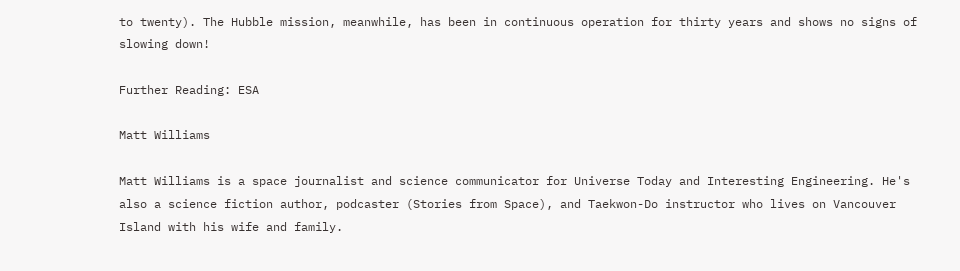to twenty). The Hubble mission, meanwhile, has been in continuous operation for thirty years and shows no signs of slowing down!

Further Reading: ESA

Matt Williams

Matt Williams is a space journalist and science communicator for Universe Today and Interesting Engineering. He's also a science fiction author, podcaster (Stories from Space), and Taekwon-Do instructor who lives on Vancouver Island with his wife and family.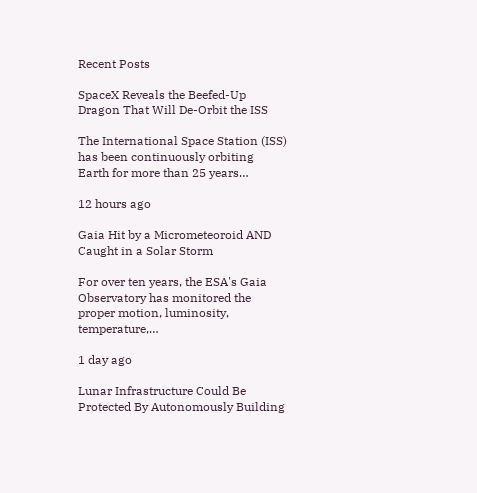Recent Posts

SpaceX Reveals the Beefed-Up Dragon That Will De-Orbit the ISS

The International Space Station (ISS) has been continuously orbiting Earth for more than 25 years…

12 hours ago

Gaia Hit by a Micrometeoroid AND Caught in a Solar Storm

For over ten years, the ESA's Gaia Observatory has monitored the proper motion, luminosity, temperature,…

1 day ago

Lunar Infrastructure Could Be Protected By Autonomously Building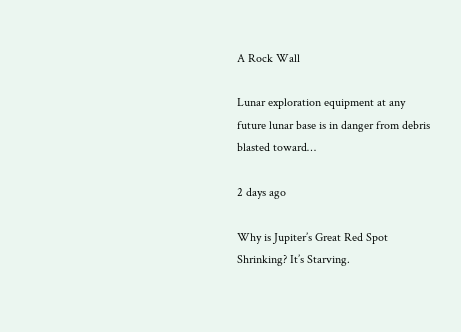A Rock Wall

Lunar exploration equipment at any future lunar base is in danger from debris blasted toward…

2 days ago

Why is Jupiter’s Great Red Spot Shrinking? It’s Starving.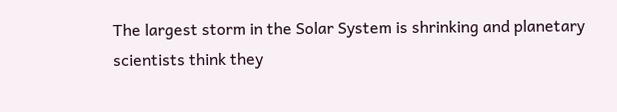The largest storm in the Solar System is shrinking and planetary scientists think they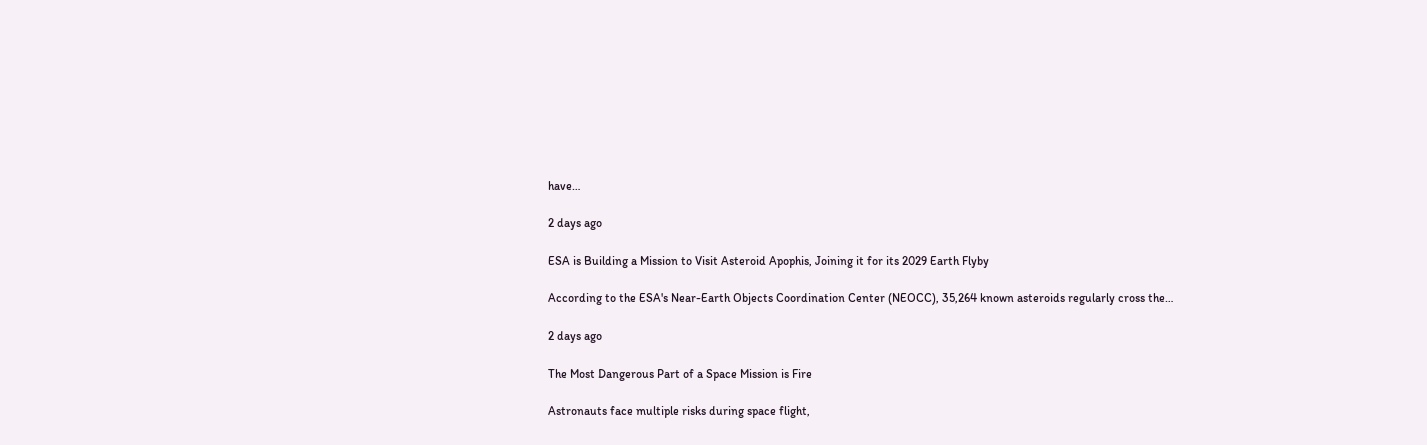have…

2 days ago

ESA is Building a Mission to Visit Asteroid Apophis, Joining it for its 2029 Earth Flyby

According to the ESA's Near-Earth Objects Coordination Center (NEOCC), 35,264 known asteroids regularly cross the…

2 days ago

The Most Dangerous Part of a Space Mission is Fire

Astronauts face multiple risks during space flight,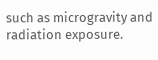such as microgravity and radiation exposure.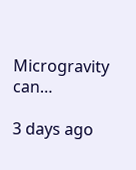Microgravity can…

3 days ago